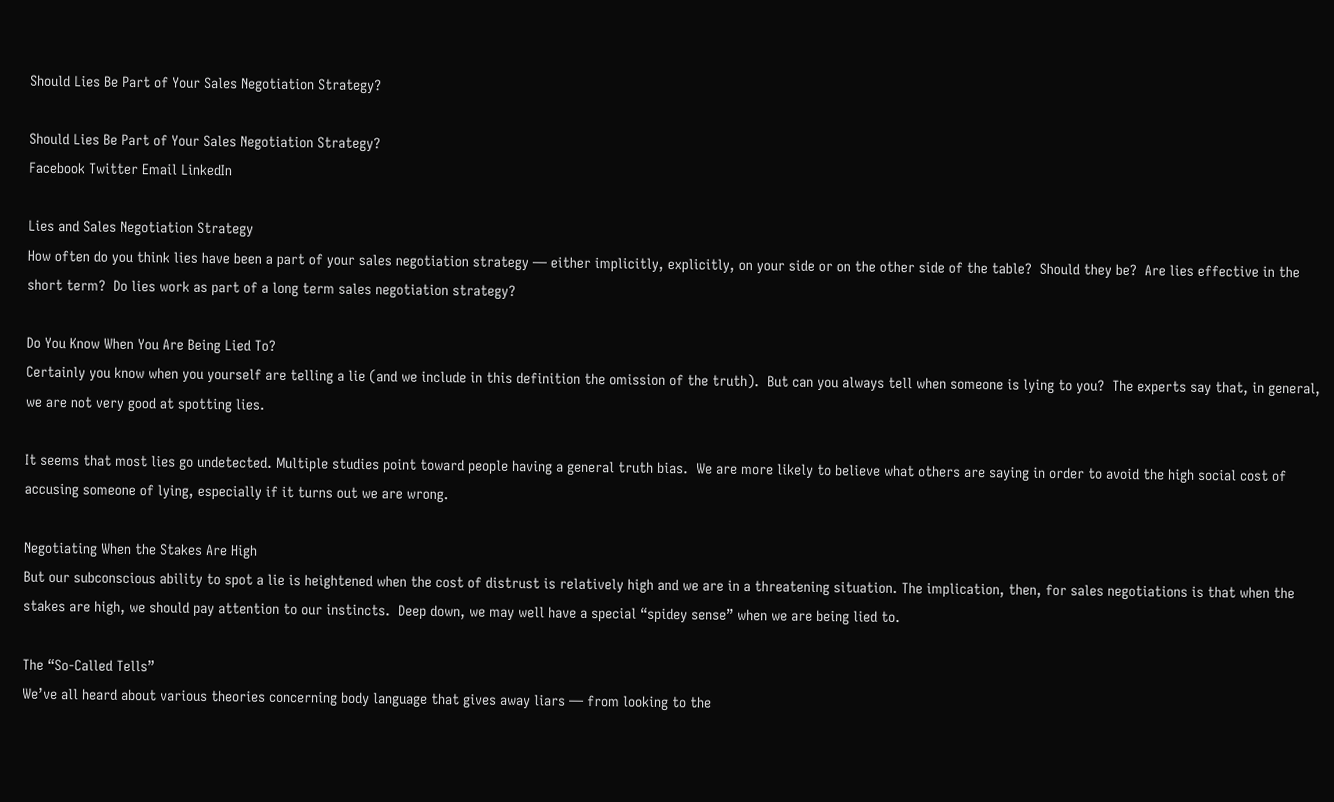Should Lies Be Part of Your Sales Negotiation Strategy?

Should Lies Be Part of Your Sales Negotiation Strategy?
Facebook Twitter Email LinkedIn

Lies and Sales Negotiation Strategy
How often do you think lies have been a part of your sales negotiation strategy — either implicitly, explicitly, on your side or on the other side of the table?  Should they be?  Are lies effective in the short term?  Do lies work as part of a long term sales negotiation strategy?

Do You Know When You Are Being Lied To?
Certainly you know when you yourself are telling a lie (and we include in this definition the omission of the truth).  But can you always tell when someone is lying to you?  The experts say that, in general, we are not very good at spotting lies.

It seems that most lies go undetected. Multiple studies point toward people having a general truth bias.  We are more likely to believe what others are saying in order to avoid the high social cost of accusing someone of lying, especially if it turns out we are wrong.

Negotiating When the Stakes Are High
But our subconscious ability to spot a lie is heightened when the cost of distrust is relatively high and we are in a threatening situation. The implication, then, for sales negotiations is that when the stakes are high, we should pay attention to our instincts.  Deep down, we may well have a special “spidey sense” when we are being lied to.

The “So-Called Tells”
We’ve all heard about various theories concerning body language that gives away liars — from looking to the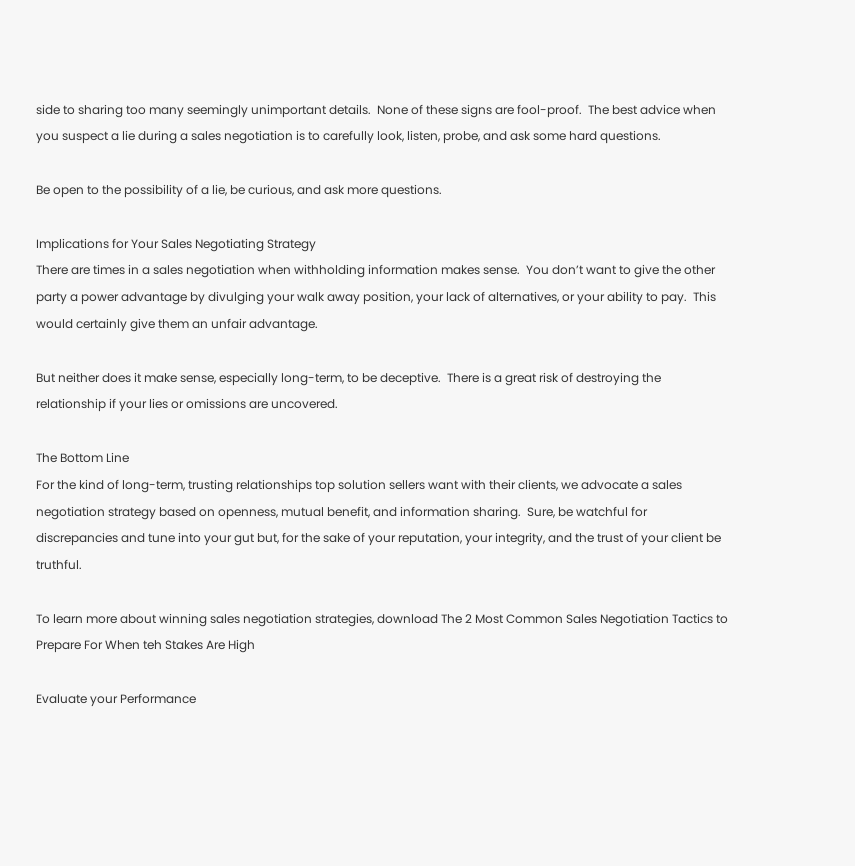side to sharing too many seemingly unimportant details.  None of these signs are fool-proof.  The best advice when you suspect a lie during a sales negotiation is to carefully look, listen, probe, and ask some hard questions.

Be open to the possibility of a lie, be curious, and ask more questions.

Implications for Your Sales Negotiating Strategy
There are times in a sales negotiation when withholding information makes sense.  You don’t want to give the other party a power advantage by divulging your walk away position, your lack of alternatives, or your ability to pay.  This would certainly give them an unfair advantage.

But neither does it make sense, especially long-term, to be deceptive.  There is a great risk of destroying the relationship if your lies or omissions are uncovered.

The Bottom Line
For the kind of long-term, trusting relationships top solution sellers want with their clients, we advocate a sales negotiation strategy based on openness, mutual benefit, and information sharing.  Sure, be watchful for discrepancies and tune into your gut but, for the sake of your reputation, your integrity, and the trust of your client be truthful.

To learn more about winning sales negotiation strategies, download The 2 Most Common Sales Negotiation Tactics to Prepare For When teh Stakes Are High

Evaluate your Performance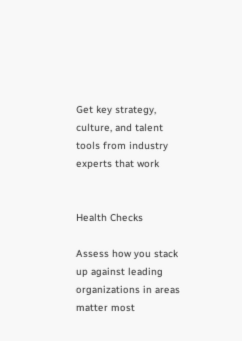Get key strategy, culture, and talent tools from industry experts that work


Health Checks

Assess how you stack up against leading organizations in areas matter most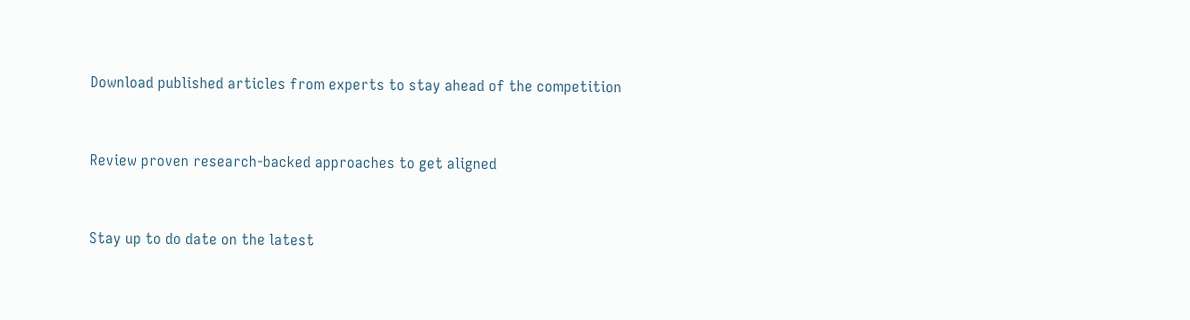Download published articles from experts to stay ahead of the competition



Review proven research-backed approaches to get aligned



Stay up to do date on the latest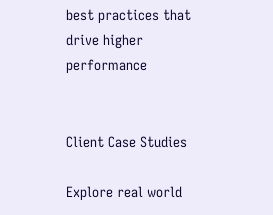best practices that drive higher performance


Client Case Studies

Explore real world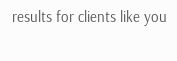results for clients like you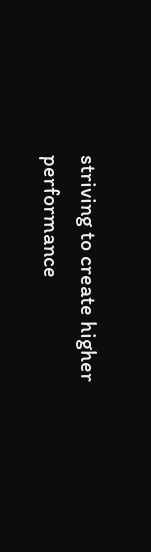striving to create higher performance